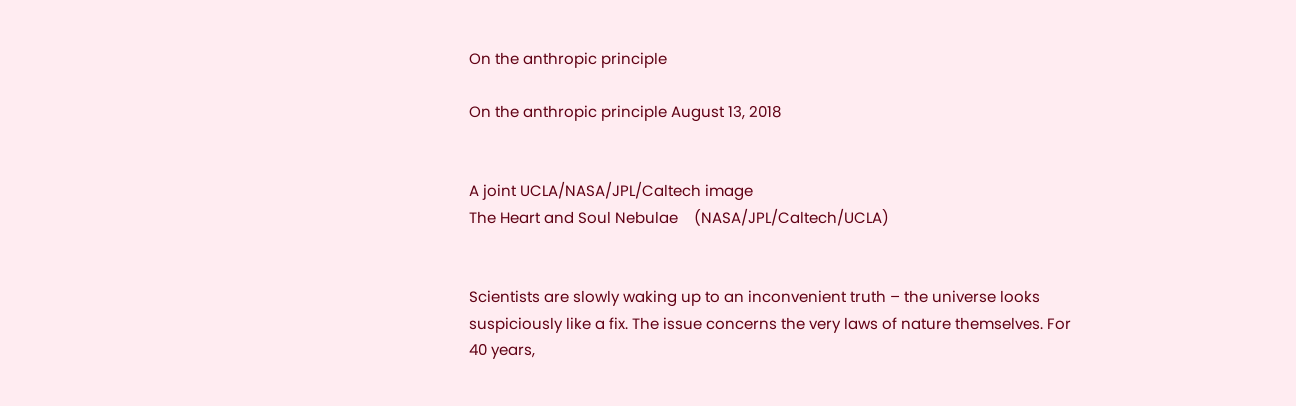On the anthropic principle

On the anthropic principle August 13, 2018


A joint UCLA/NASA/JPL/Caltech image
The Heart and Soul Nebulae    (NASA/JPL/Caltech/UCLA)


Scientists are slowly waking up to an inconvenient truth – the universe looks suspiciously like a fix. The issue concerns the very laws of nature themselves. For 40 years,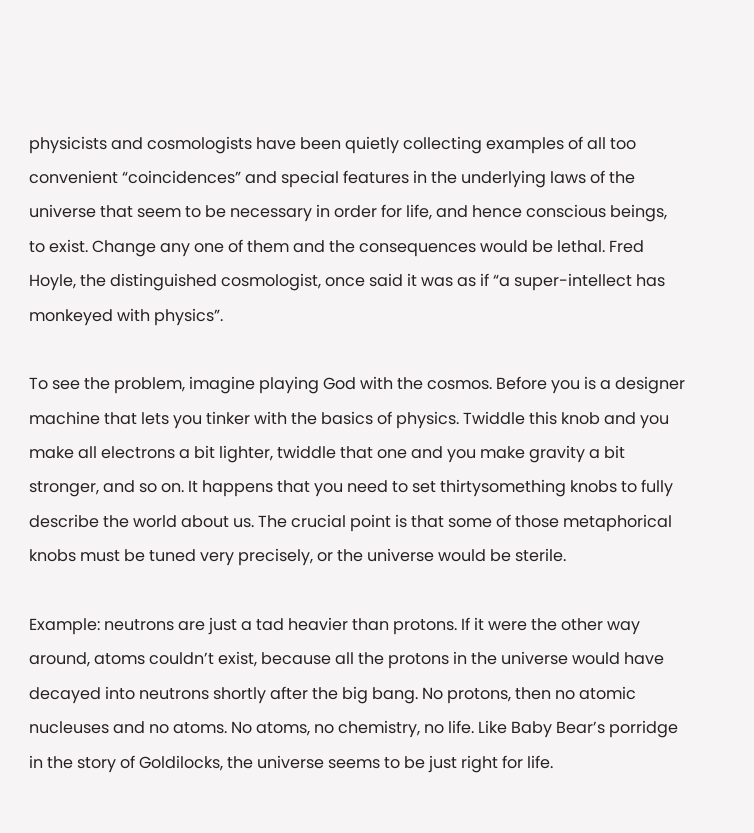physicists and cosmologists have been quietly collecting examples of all too convenient “coincidences” and special features in the underlying laws of the universe that seem to be necessary in order for life, and hence conscious beings, to exist. Change any one of them and the consequences would be lethal. Fred Hoyle, the distinguished cosmologist, once said it was as if “a super-intellect has monkeyed with physics”.

To see the problem, imagine playing God with the cosmos. Before you is a designer machine that lets you tinker with the basics of physics. Twiddle this knob and you make all electrons a bit lighter, twiddle that one and you make gravity a bit stronger, and so on. It happens that you need to set thirtysomething knobs to fully describe the world about us. The crucial point is that some of those metaphorical knobs must be tuned very precisely, or the universe would be sterile.

Example: neutrons are just a tad heavier than protons. If it were the other way around, atoms couldn’t exist, because all the protons in the universe would have decayed into neutrons shortly after the big bang. No protons, then no atomic nucleuses and no atoms. No atoms, no chemistry, no life. Like Baby Bear’s porridge in the story of Goldilocks, the universe seems to be just right for life.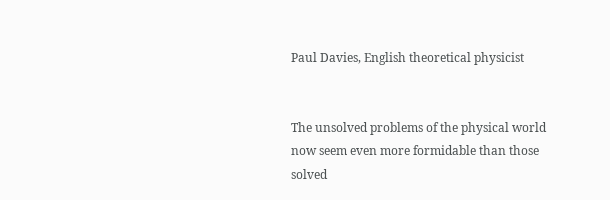Paul Davies, English theoretical physicist


The unsolved problems of the physical world now seem even more formidable than those solved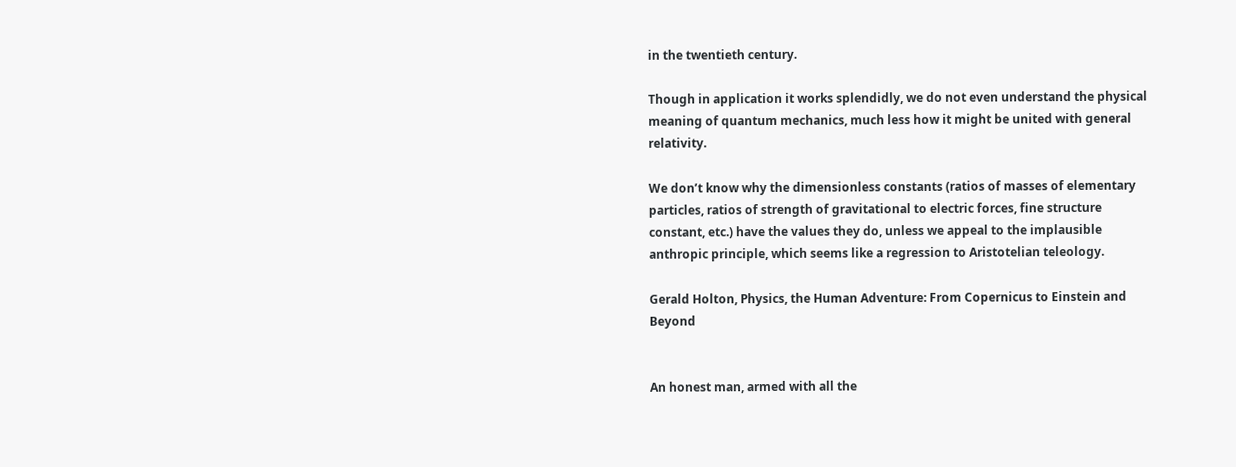in the twentieth century.

Though in application it works splendidly, we do not even understand the physical meaning of quantum mechanics, much less how it might be united with general relativity.

We don’t know why the dimensionless constants (ratios of masses of elementary particles, ratios of strength of gravitational to electric forces, fine structure constant, etc.) have the values they do, unless we appeal to the implausible anthropic principle, which seems like a regression to Aristotelian teleology.

Gerald Holton, Physics, the Human Adventure: From Copernicus to Einstein and Beyond


An honest man, armed with all the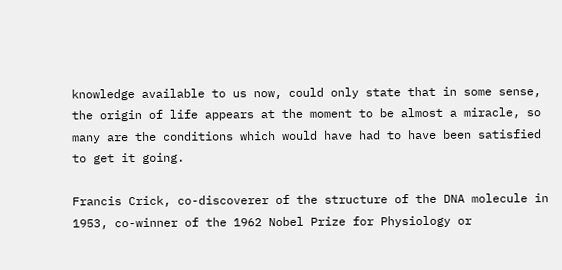knowledge available to us now, could only state that in some sense, the origin of life appears at the moment to be almost a miracle, so many are the conditions which would have had to have been satisfied to get it going.

Francis Crick, co-discoverer of the structure of the DNA molecule in 1953, co-winner of the 1962 Nobel Prize for Physiology or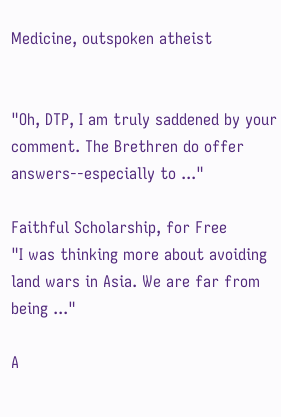Medicine, outspoken atheist


"Oh, DTP, I am truly saddened by your comment. The Brethren do offer answers--especially to ..."

Faithful Scholarship, for Free
"I was thinking more about avoiding land wars in Asia. We are far from being ..."

A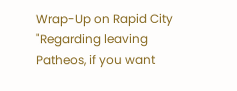Wrap-Up on Rapid City
"Regarding leaving Patheos, if you want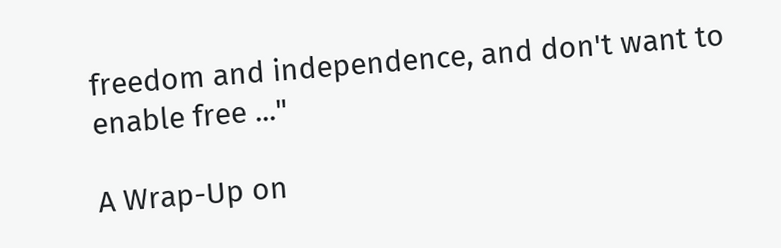freedom and independence, and don't want to enable free ..."

A Wrap-Up on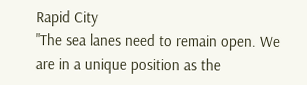Rapid City
"The sea lanes need to remain open. We are in a unique position as the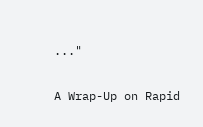..."

A Wrap-Up on Rapid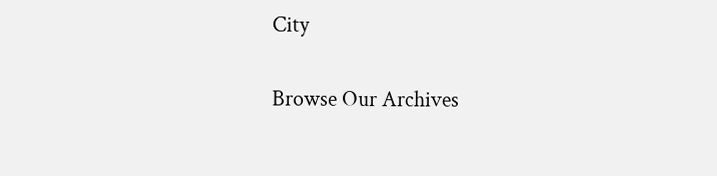City

Browse Our Archives